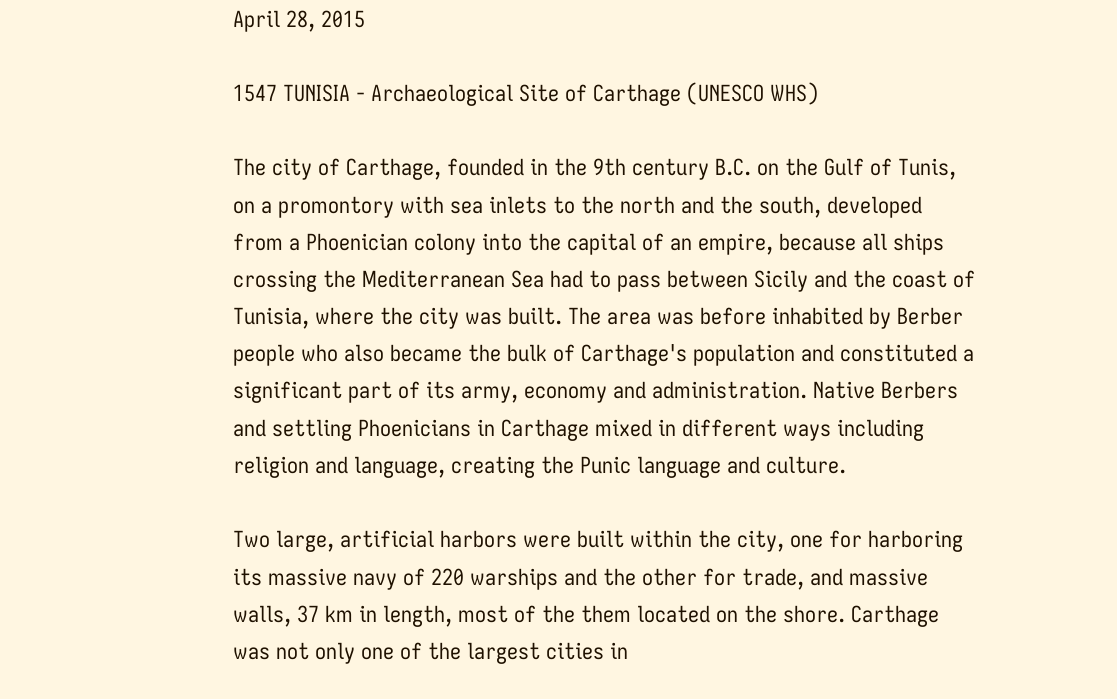April 28, 2015

1547 TUNISIA - Archaeological Site of Carthage (UNESCO WHS)

The city of Carthage, founded in the 9th century B.C. on the Gulf of Tunis, on a promontory with sea inlets to the north and the south, developed from a Phoenician colony into the capital of an empire, because all ships crossing the Mediterranean Sea had to pass between Sicily and the coast of Tunisia, where the city was built. The area was before inhabited by Berber people who also became the bulk of Carthage's population and constituted a significant part of its army, economy and administration. Native Berbers and settling Phoenicians in Carthage mixed in different ways including religion and language, creating the Punic language and culture.

Two large, artificial harbors were built within the city, one for harboring its massive navy of 220 warships and the other for trade, and massive walls, 37 km in length, most of the them located on the shore. Carthage was not only one of the largest cities in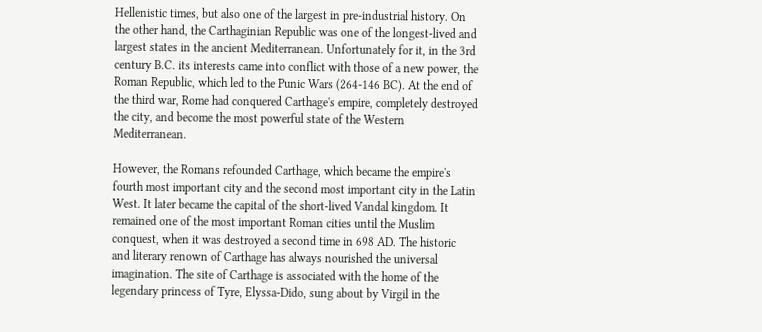Hellenistic times, but also one of the largest in pre-industrial history. On the other hand, the Carthaginian Republic was one of the longest-lived and largest states in the ancient Mediterranean. Unfortunately for it, in the 3rd century B.C. its interests came into conflict with those of a new power, the Roman Republic, which led to the Punic Wars (264-146 BC). At the end of the third war, Rome had conquered Carthage's empire, completely destroyed the city, and become the most powerful state of the Western Mediterranean.

However, the Romans refounded Carthage, which became the empire's fourth most important city and the second most important city in the Latin West. It later became the capital of the short-lived Vandal kingdom. It remained one of the most important Roman cities until the Muslim conquest, when it was destroyed a second time in 698 AD. The historic and literary renown of Carthage has always nourished the universal imagination. The site of Carthage is associated with the home of the legendary princess of Tyre, Elyssa-Dido, sung about by Virgil in the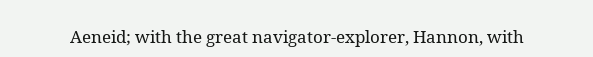Aeneid; with the great navigator-explorer, Hannon, with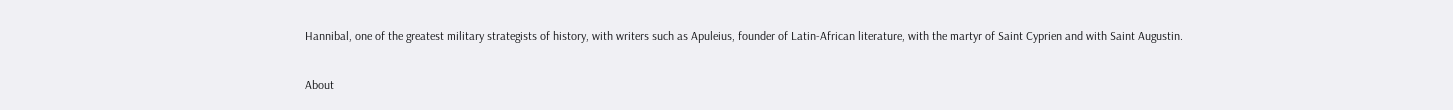Hannibal, one of the greatest military strategists of history, with writers such as Apuleius, founder of Latin-African literature, with the martyr of Saint Cyprien and with Saint Augustin.

About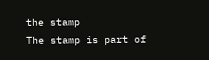the stamp
The stamp is part of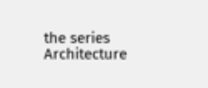the series Architecture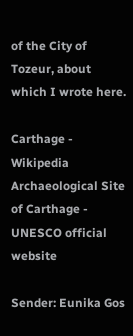of the City of Tozeur, about which I wrote here.

Carthage - Wikipedia
Archaeological Site of Carthage - UNESCO official website

Sender: Eunika Gos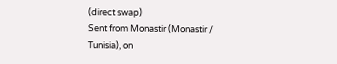(direct swap)
Sent from Monastir (Monastir / Tunisia), on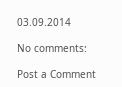03.09.2014

No comments:

Post a Comment